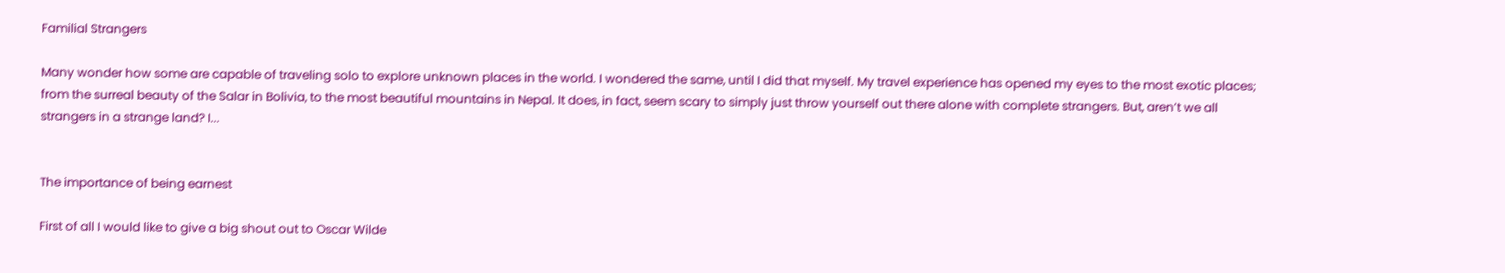Familial Strangers

Many wonder how some are capable of traveling solo to explore unknown places in the world. I wondered the same, until I did that myself. My travel experience has opened my eyes to the most exotic places; from the surreal beauty of the Salar in Bolivia, to the most beautiful mountains in Nepal. It does, in fact, seem scary to simply just throw yourself out there alone with complete strangers. But, aren’t we all strangers in a strange land? I...


The importance of being earnest

First of all I would like to give a big shout out to Oscar Wilde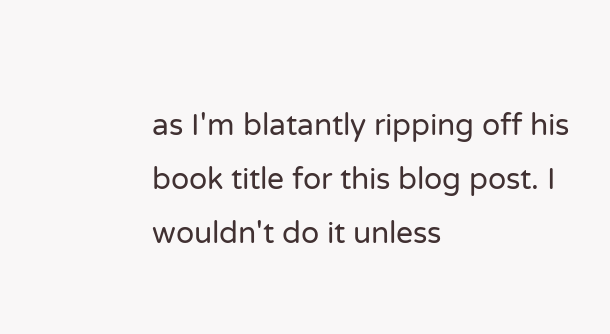as I'm blatantly ripping off his book title for this blog post. I wouldn't do it unless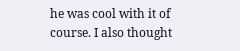he was cool with it of course. I also thought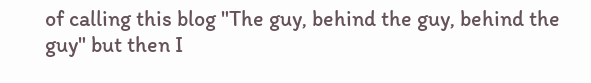of calling this blog "The guy, behind the guy, behind the guy" but then I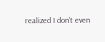realized I don't even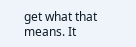get what that means. It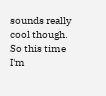sounds really cool though. So this time I'm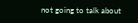not going to talk about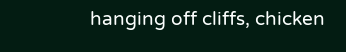hanging off cliffs, chicken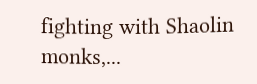fighting with Shaolin monks,...